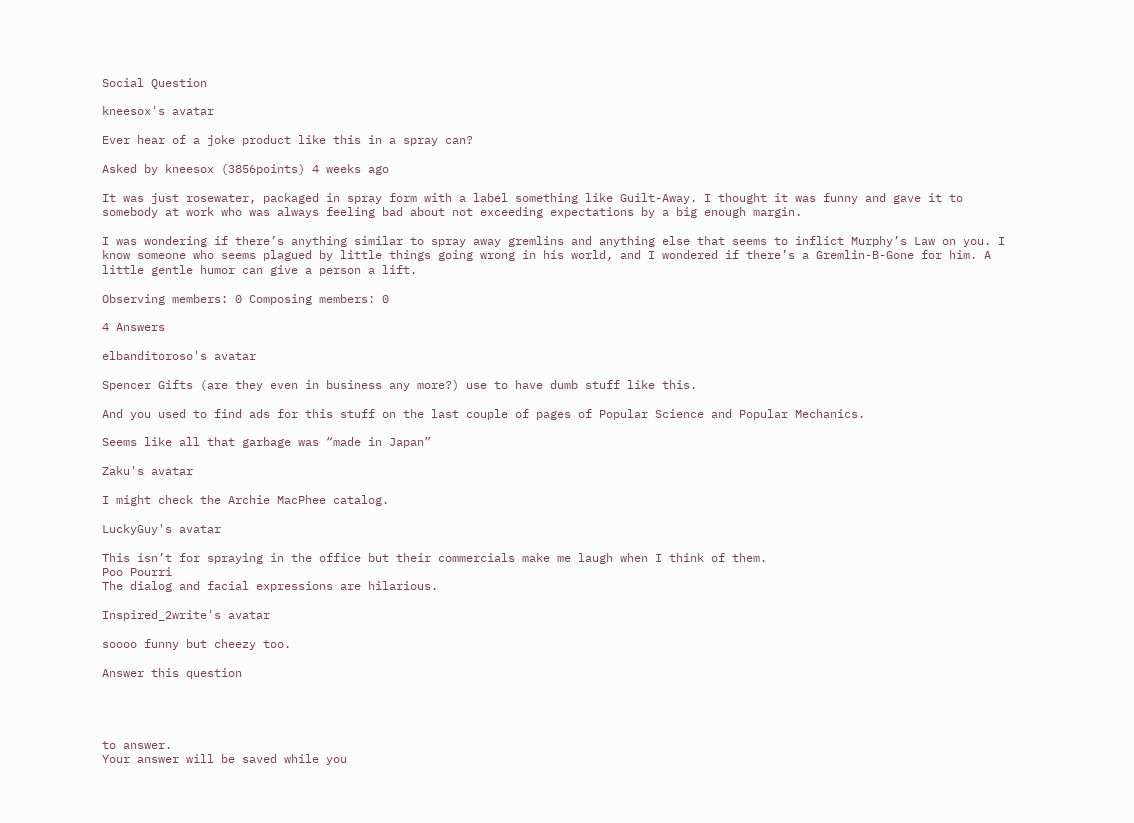Social Question

kneesox's avatar

Ever hear of a joke product like this in a spray can?

Asked by kneesox (3856points) 4 weeks ago

It was just rosewater, packaged in spray form with a label something like Guilt-Away. I thought it was funny and gave it to somebody at work who was always feeling bad about not exceeding expectations by a big enough margin.

I was wondering if there’s anything similar to spray away gremlins and anything else that seems to inflict Murphy’s Law on you. I know someone who seems plagued by little things going wrong in his world, and I wondered if there’s a Gremlin-B-Gone for him. A little gentle humor can give a person a lift.

Observing members: 0 Composing members: 0

4 Answers

elbanditoroso's avatar

Spencer Gifts (are they even in business any more?) use to have dumb stuff like this.

And you used to find ads for this stuff on the last couple of pages of Popular Science and Popular Mechanics.

Seems like all that garbage was “made in Japan”

Zaku's avatar

I might check the Archie MacPhee catalog.

LuckyGuy's avatar

This isn’t for spraying in the office but their commercials make me laugh when I think of them.
Poo Pourri
The dialog and facial expressions are hilarious.

Inspired_2write's avatar

soooo funny but cheezy too.

Answer this question




to answer.
Your answer will be saved while you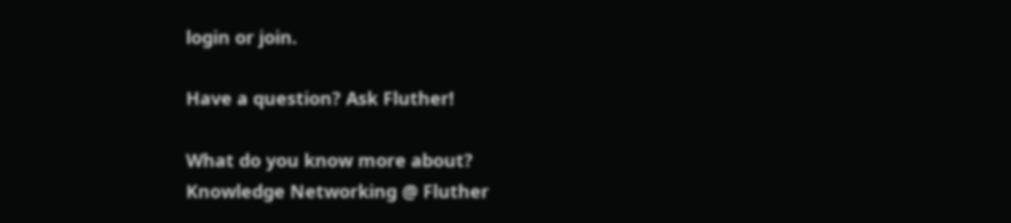login or join.

Have a question? Ask Fluther!

What do you know more about?
Knowledge Networking @ Fluther